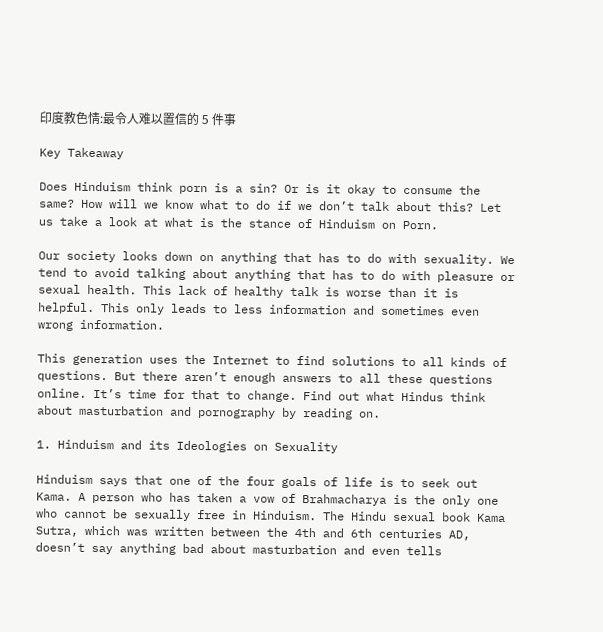印度教色情:最令人难以置信的 5 件事

Key Takeaway

Does Hinduism think porn is a sin? Or is it okay to consume the same? How will we know what to do if we don’t talk about this? Let us take a look at what is the stance of Hinduism on Porn.

Our society looks down on anything that has to do with sexuality. We tend to avoid talking about anything that has to do with pleasure or sexual health. This lack of healthy talk is worse than it is helpful. This only leads to less information and sometimes even wrong information.

This generation uses the Internet to find solutions to all kinds of questions. But there aren’t enough answers to all these questions online. It’s time for that to change. Find out what Hindus think about masturbation and pornography by reading on.

1. Hinduism and its Ideologies on Sexuality

Hinduism says that one of the four goals of life is to seek out Kama. A person who has taken a vow of Brahmacharya is the only one who cannot be sexually free in Hinduism. The Hindu sexual book Kama Sutra, which was written between the 4th and 6th centuries AD, doesn’t say anything bad about masturbation and even tells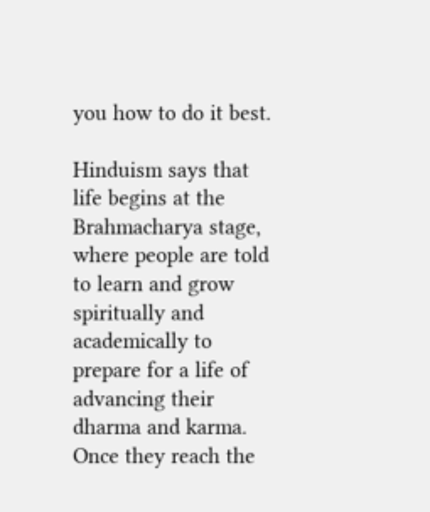you how to do it best.

Hinduism says that life begins at the Brahmacharya stage, where people are told to learn and grow spiritually and academically to prepare for a life of advancing their dharma and karma. Once they reach the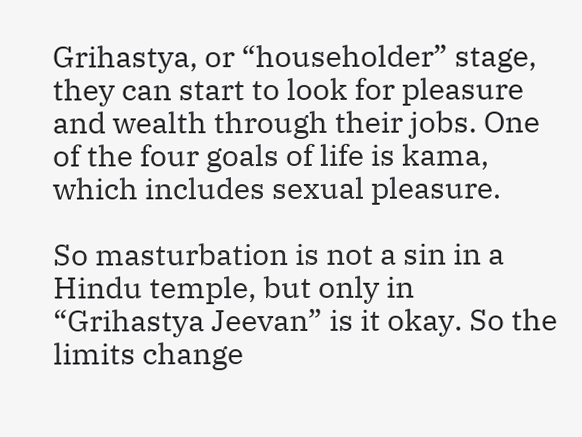Grihastya, or “householder” stage, they can start to look for pleasure and wealth through their jobs. One of the four goals of life is kama, which includes sexual pleasure.

So masturbation is not a sin in a Hindu temple, but only in “Grihastya Jeevan” is it okay. So the limits change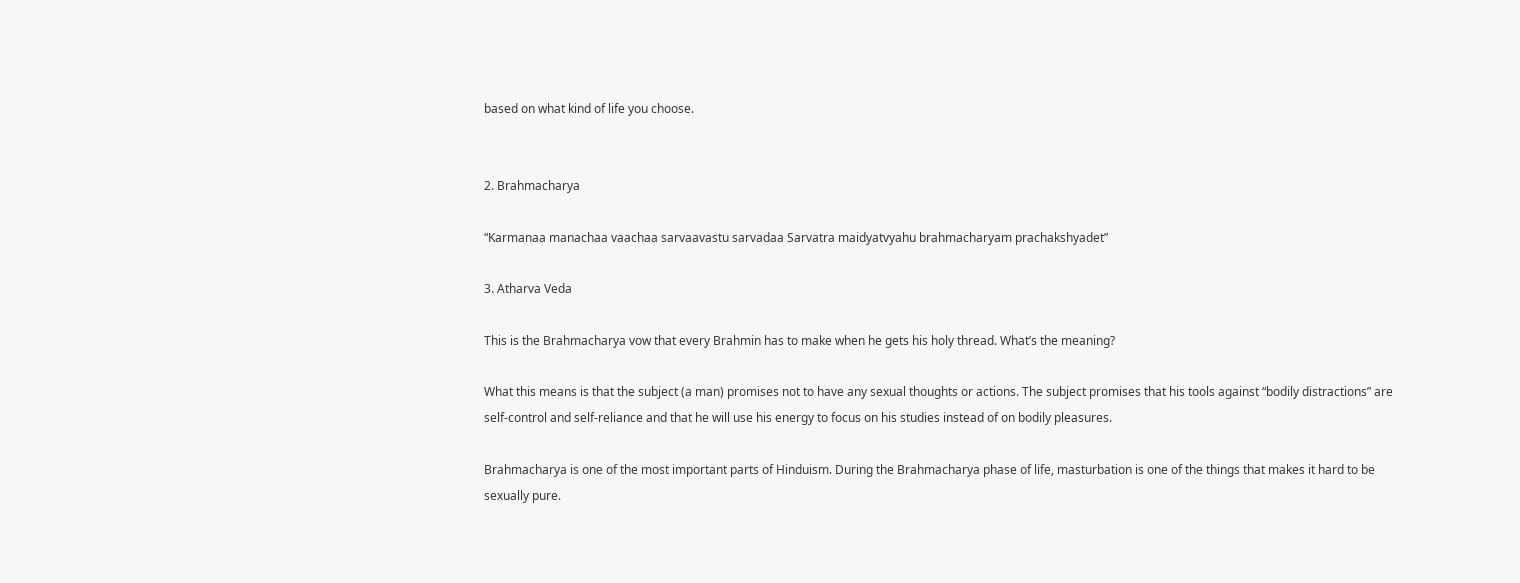based on what kind of life you choose.


2. Brahmacharya

“Karmanaa manachaa vaachaa sarvaavastu sarvadaa Sarvatra maidyatvyahu brahmacharyam prachakshyadet”

3. Atharva Veda

This is the Brahmacharya vow that every Brahmin has to make when he gets his holy thread. What’s the meaning?

What this means is that the subject (a man) promises not to have any sexual thoughts or actions. The subject promises that his tools against “bodily distractions” are self-control and self-reliance and that he will use his energy to focus on his studies instead of on bodily pleasures.

Brahmacharya is one of the most important parts of Hinduism. During the Brahmacharya phase of life, masturbation is one of the things that makes it hard to be sexually pure.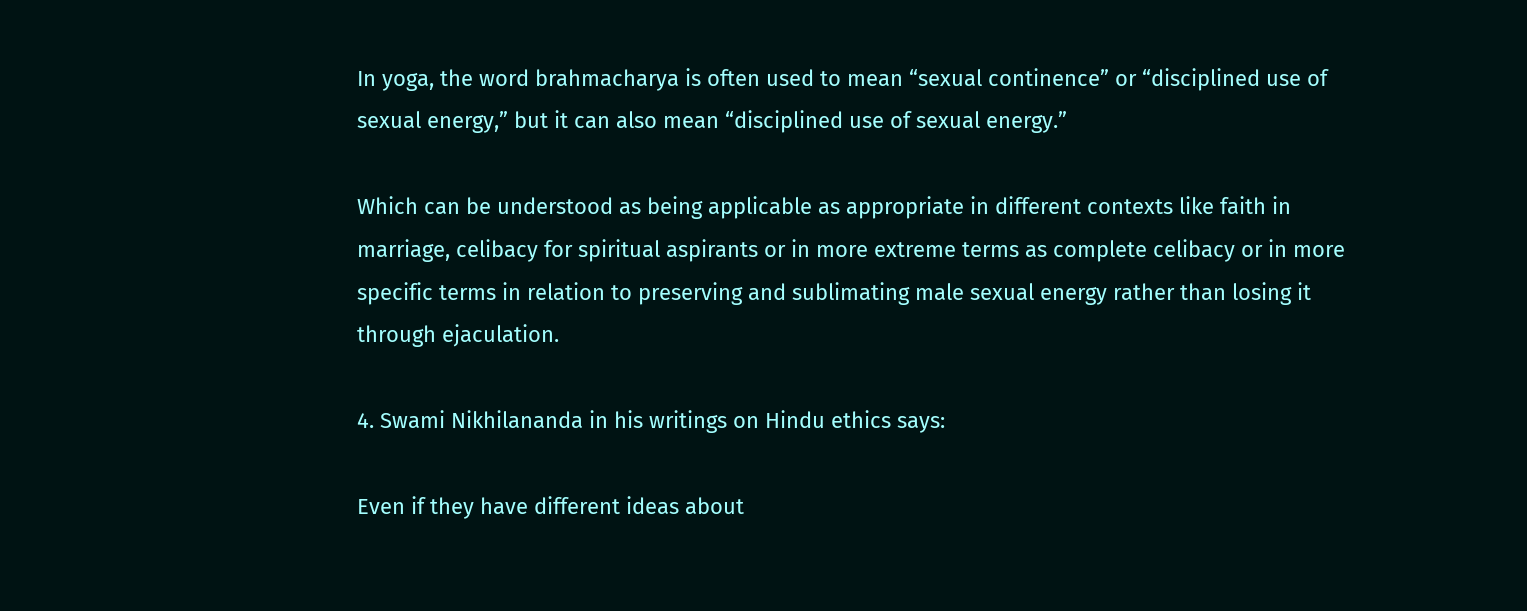In yoga, the word brahmacharya is often used to mean “sexual continence” or “disciplined use of sexual energy,” but it can also mean “disciplined use of sexual energy.”

Which can be understood as being applicable as appropriate in different contexts like faith in marriage, celibacy for spiritual aspirants or in more extreme terms as complete celibacy or in more specific terms in relation to preserving and sublimating male sexual energy rather than losing it through ejaculation.

4. Swami Nikhilananda in his writings on Hindu ethics says:

Even if they have different ideas about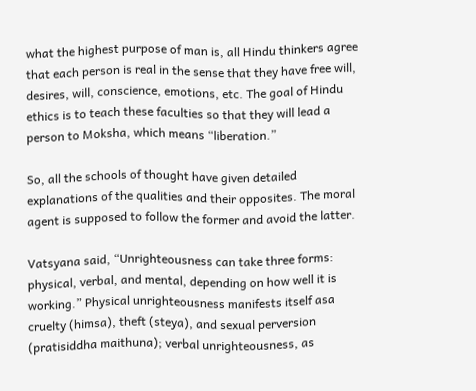what the highest purpose of man is, all Hindu thinkers agree that each person is real in the sense that they have free will, desires, will, conscience, emotions, etc. The goal of Hindu ethics is to teach these faculties so that they will lead a person to Moksha, which means “liberation.”

So, all the schools of thought have given detailed explanations of the qualities and their opposites. The moral agent is supposed to follow the former and avoid the latter.

Vatsyana said, “Unrighteousness can take three forms: physical, verbal, and mental, depending on how well it is working.” Physical unrighteousness manifests itself asa cruelty (himsa), theft (steya), and sexual perversion (pratisiddha maithuna); verbal unrighteousness, as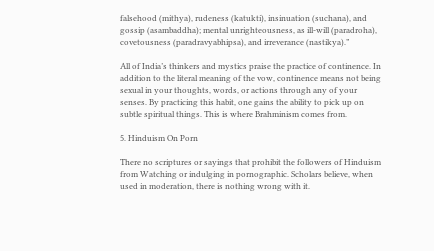falsehood (mithya), rudeness (katukti), insinuation (suchana), and gossip (asambaddha); mental unrighteousness, as ill-will (paradroha), covetousness (paradravyabhipsa), and irreverance (nastikya).”

All of India’s thinkers and mystics praise the practice of continence. In addition to the literal meaning of the vow, continence means not being sexual in your thoughts, words, or actions through any of your senses. By practicing this habit, one gains the ability to pick up on subtle spiritual things. This is where Brahminism comes from.

5. Hinduism On Porn

There no scriptures or sayings that prohibit the followers of Hinduism from Watching or indulging in pornographic. Scholars believe, when used in moderation, there is nothing wrong with it.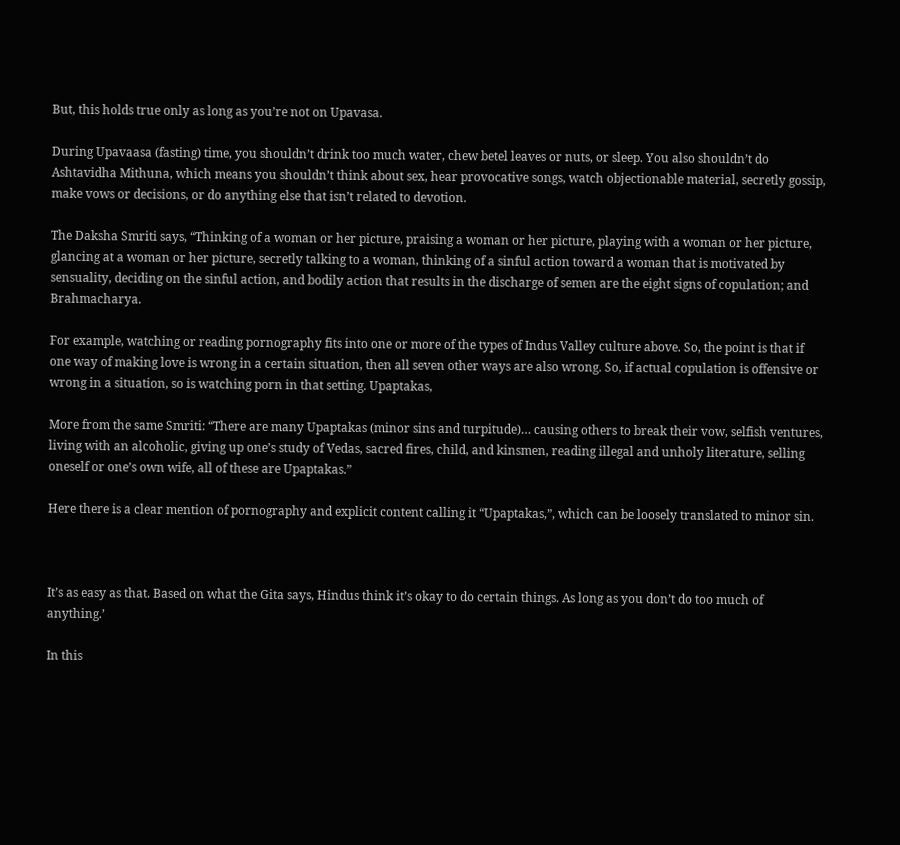But, this holds true only as long as you’re not on Upavasa.

During Upavaasa (fasting) time, you shouldn’t drink too much water, chew betel leaves or nuts, or sleep. You also shouldn’t do Ashtavidha Mithuna, which means you shouldn’t think about sex, hear provocative songs, watch objectionable material, secretly gossip, make vows or decisions, or do anything else that isn’t related to devotion.

The Daksha Smriti says, “Thinking of a woman or her picture, praising a woman or her picture, playing with a woman or her picture, glancing at a woman or her picture, secretly talking to a woman, thinking of a sinful action toward a woman that is motivated by sensuality, deciding on the sinful action, and bodily action that results in the discharge of semen are the eight signs of copulation; and Brahmacharya.

For example, watching or reading pornography fits into one or more of the types of Indus Valley culture above. So, the point is that if one way of making love is wrong in a certain situation, then all seven other ways are also wrong. So, if actual copulation is offensive or wrong in a situation, so is watching porn in that setting. Upaptakas,

More from the same Smriti: “There are many Upaptakas (minor sins and turpitude)… causing others to break their vow, selfish ventures, living with an alcoholic, giving up one’s study of Vedas, sacred fires, child, and kinsmen, reading illegal and unholy literature, selling oneself or one’s own wife, all of these are Upaptakas.”

Here there is a clear mention of pornography and explicit content calling it “Upaptakas,”, which can be loosely translated to minor sin.



It’s as easy as that. Based on what the Gita says, Hindus think it’s okay to do certain things. As long as you don’t do too much of anything.’

In this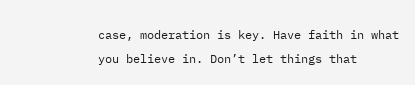case, moderation is key. Have faith in what you believe in. Don’t let things that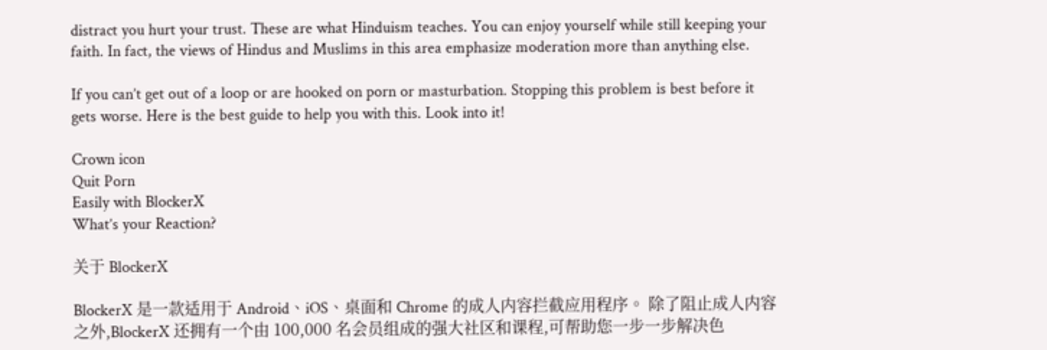distract you hurt your trust. These are what Hinduism teaches. You can enjoy yourself while still keeping your faith. In fact, the views of Hindus and Muslims in this area emphasize moderation more than anything else.

If you can’t get out of a loop or are hooked on porn or masturbation. Stopping this problem is best before it gets worse. Here is the best guide to help you with this. Look into it!

Crown icon
Quit Porn
Easily with BlockerX
What’s your Reaction?

关于 BlockerX

BlockerX 是一款适用于 Android、iOS、桌面和 Chrome 的成人内容拦截应用程序。 除了阻止成人内容之外,BlockerX 还拥有一个由 100,000 名会员组成的强大社区和课程,可帮助您一步一步解决色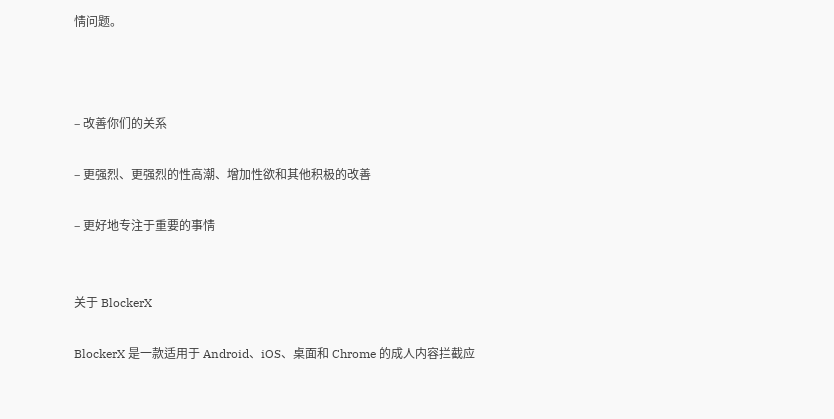情问题。



– 改善你们的关系

– 更强烈、更强烈的性高潮、增加性欲和其他积极的改善

– 更好地专注于重要的事情


关于 BlockerX

BlockerX 是一款适用于 Android、iOS、桌面和 Chrome 的成人内容拦截应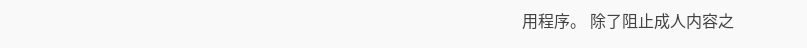用程序。 除了阻止成人内容之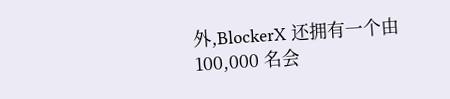外,BlockerX 还拥有一个由 100,000 名会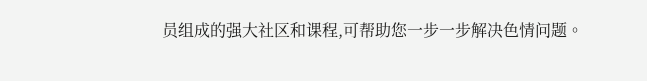员组成的强大社区和课程,可帮助您一步一步解决色情问题。